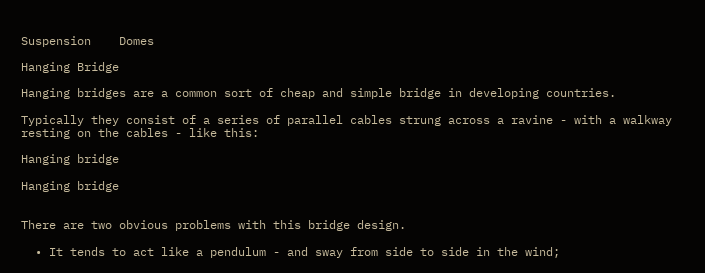Suspension    Domes

Hanging Bridge

Hanging bridges are a common sort of cheap and simple bridge in developing countries.

Typically they consist of a series of parallel cables strung across a ravine - with a walkway resting on the cables - like this:

Hanging bridge

Hanging bridge


There are two obvious problems with this bridge design.

  • It tends to act like a pendulum - and sway from side to side in the wind;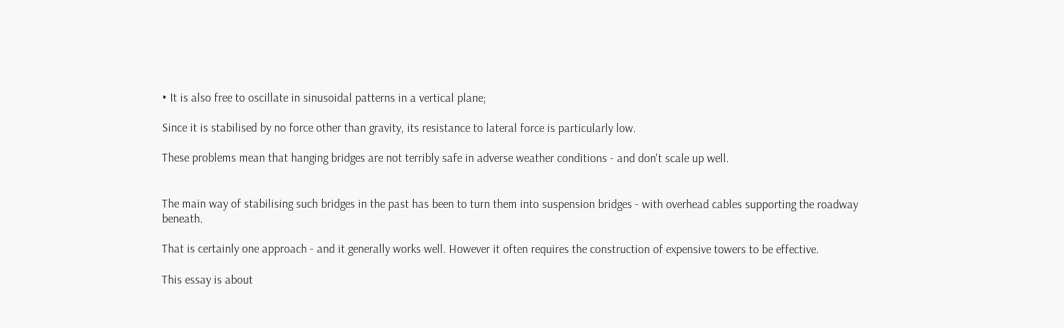• It is also free to oscillate in sinusoidal patterns in a vertical plane;

Since it is stabilised by no force other than gravity, its resistance to lateral force is particularly low.

These problems mean that hanging bridges are not terribly safe in adverse weather conditions - and don't scale up well.


The main way of stabilising such bridges in the past has been to turn them into suspension bridges - with overhead cables supporting the roadway beneath.

That is certainly one approach - and it generally works well. However it often requires the construction of expensive towers to be effective.

This essay is about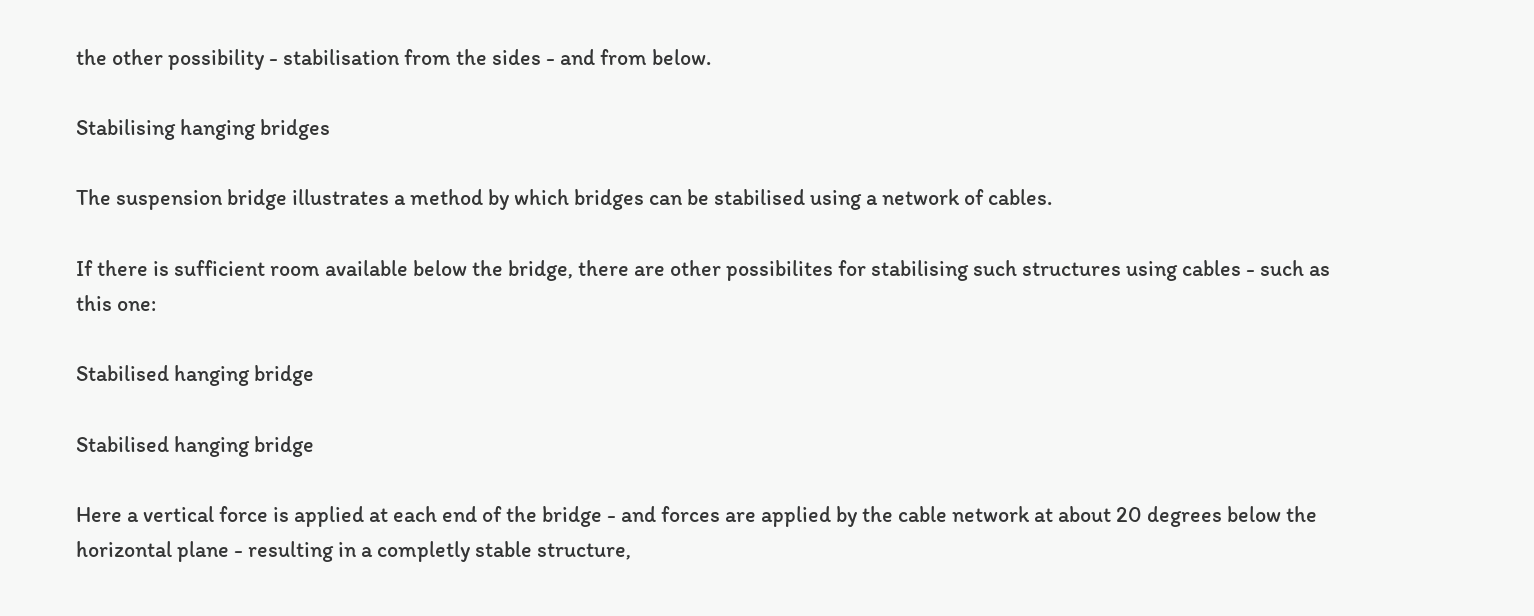the other possibility - stabilisation from the sides - and from below.

Stabilising hanging bridges

The suspension bridge illustrates a method by which bridges can be stabilised using a network of cables.

If there is sufficient room available below the bridge, there are other possibilites for stabilising such structures using cables - such as this one:

Stabilised hanging bridge

Stabilised hanging bridge

Here a vertical force is applied at each end of the bridge - and forces are applied by the cable network at about 20 degrees below the horizontal plane - resulting in a completly stable structure,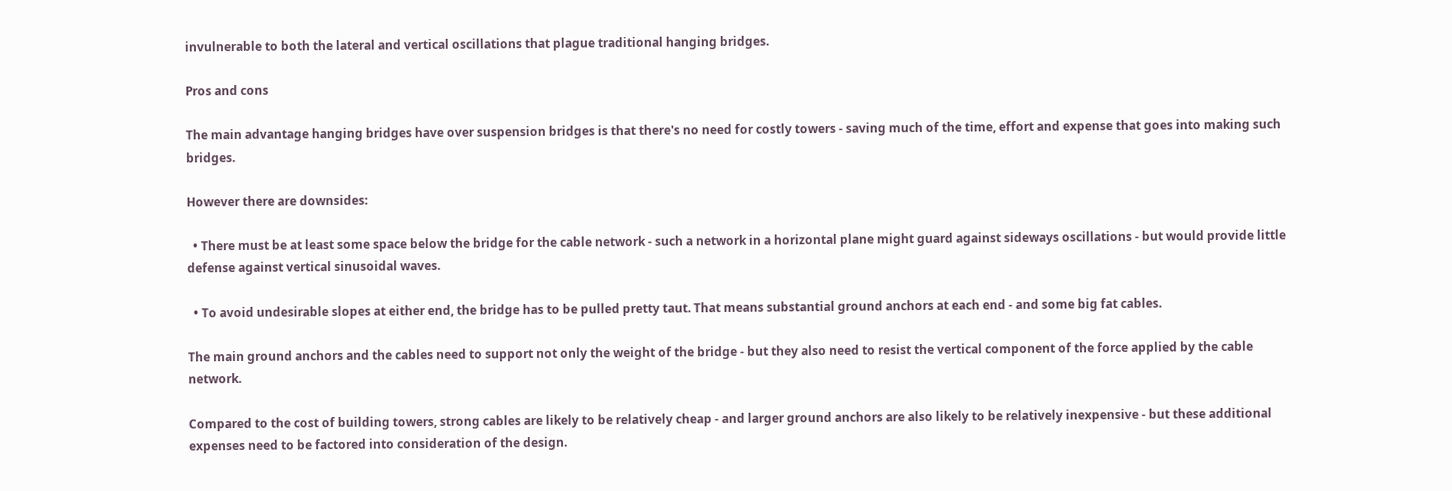invulnerable to both the lateral and vertical oscillations that plague traditional hanging bridges.

Pros and cons

The main advantage hanging bridges have over suspension bridges is that there's no need for costly towers - saving much of the time, effort and expense that goes into making such bridges.

However there are downsides:

  • There must be at least some space below the bridge for the cable network - such a network in a horizontal plane might guard against sideways oscillations - but would provide little defense against vertical sinusoidal waves.

  • To avoid undesirable slopes at either end, the bridge has to be pulled pretty taut. That means substantial ground anchors at each end - and some big fat cables.

The main ground anchors and the cables need to support not only the weight of the bridge - but they also need to resist the vertical component of the force applied by the cable network.

Compared to the cost of building towers, strong cables are likely to be relatively cheap - and larger ground anchors are also likely to be relatively inexpensive - but these additional expenses need to be factored into consideration of the design.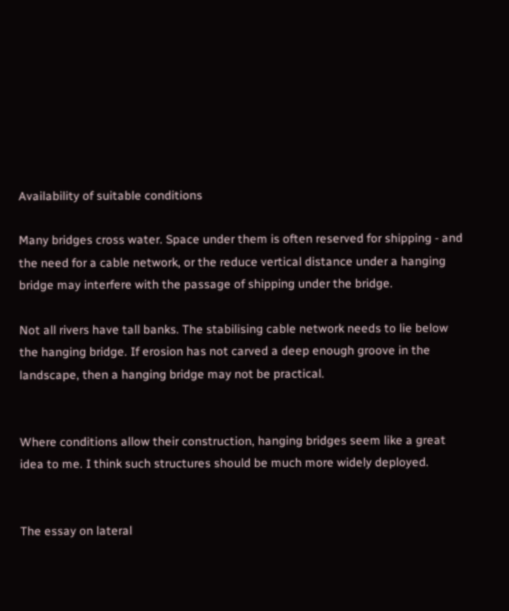Availability of suitable conditions

Many bridges cross water. Space under them is often reserved for shipping - and the need for a cable network, or the reduce vertical distance under a hanging bridge may interfere with the passage of shipping under the bridge.

Not all rivers have tall banks. The stabilising cable network needs to lie below the hanging bridge. If erosion has not carved a deep enough groove in the landscape, then a hanging bridge may not be practical.


Where conditions allow their construction, hanging bridges seem like a great idea to me. I think such structures should be much more widely deployed.


The essay on lateral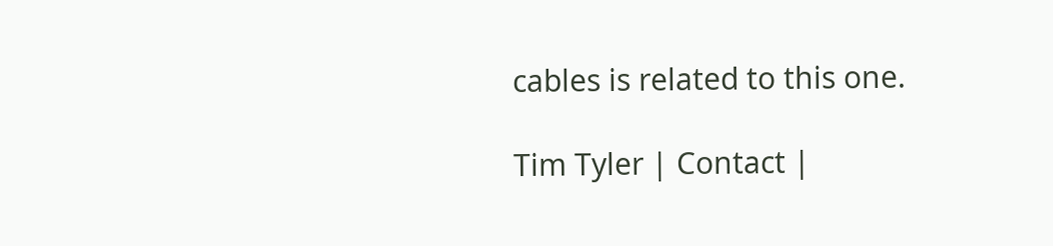cables is related to this one.

Tim Tyler | Contact |